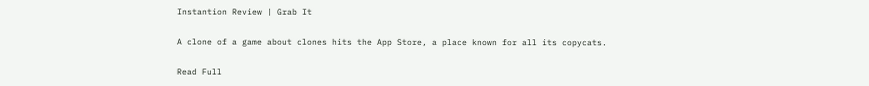Instantion Review | Grab It

A clone of a game about clones hits the App Store, a place known for all its copycats.

Read Full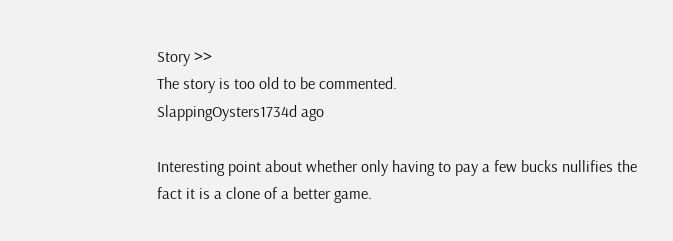Story >>
The story is too old to be commented.
SlappingOysters1734d ago

Interesting point about whether only having to pay a few bucks nullifies the fact it is a clone of a better game.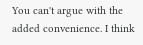You can't argue with the added convenience. I think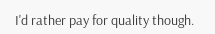I'd rather pay for quality though.